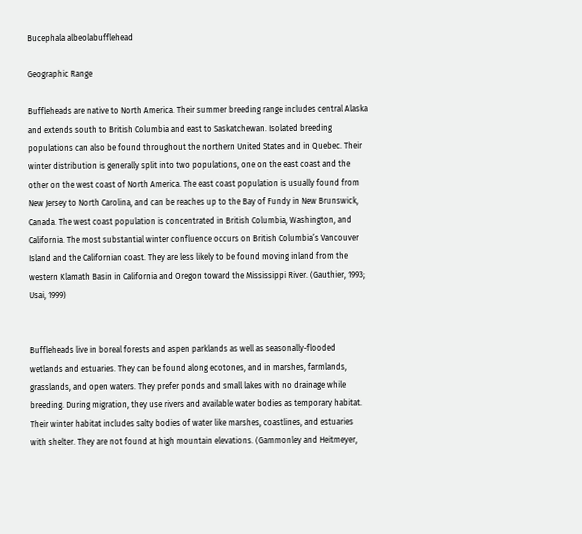Bucephala albeolabufflehead

Geographic Range

Buffleheads are native to North America. Their summer breeding range includes central Alaska and extends south to British Columbia and east to Saskatchewan. Isolated breeding populations can also be found throughout the northern United States and in Quebec. Their winter distribution is generally split into two populations, one on the east coast and the other on the west coast of North America. The east coast population is usually found from New Jersey to North Carolina, and can be reaches up to the Bay of Fundy in New Brunswick, Canada. The west coast population is concentrated in British Columbia, Washington, and California. The most substantial winter confluence occurs on British Columbia’s Vancouver Island and the Californian coast. They are less likely to be found moving inland from the western Klamath Basin in California and Oregon toward the Mississippi River. (Gauthier, 1993; Usai, 1999)


Buffleheads live in boreal forests and aspen parklands as well as seasonally-flooded wetlands and estuaries. They can be found along ecotones, and in marshes, farmlands, grasslands, and open waters. They prefer ponds and small lakes with no drainage while breeding. During migration, they use rivers and available water bodies as temporary habitat. Their winter habitat includes salty bodies of water like marshes, coastlines, and estuaries with shelter. They are not found at high mountain elevations. (Gammonley and Heitmeyer,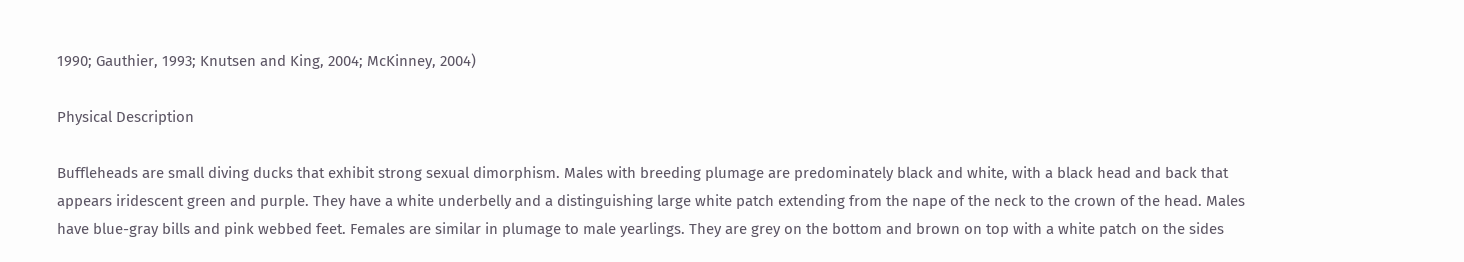1990; Gauthier, 1993; Knutsen and King, 2004; McKinney, 2004)

Physical Description

Buffleheads are small diving ducks that exhibit strong sexual dimorphism. Males with breeding plumage are predominately black and white, with a black head and back that appears iridescent green and purple. They have a white underbelly and a distinguishing large white patch extending from the nape of the neck to the crown of the head. Males have blue-gray bills and pink webbed feet. Females are similar in plumage to male yearlings. They are grey on the bottom and brown on top with a white patch on the sides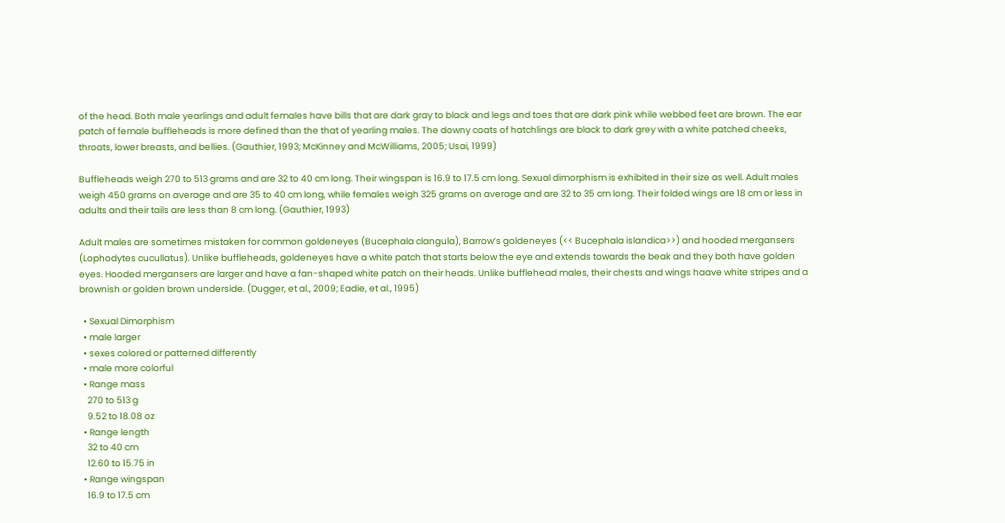of the head. Both male yearlings and adult females have bills that are dark gray to black and legs and toes that are dark pink while webbed feet are brown. The ear patch of female buffleheads is more defined than the that of yearling males. The downy coats of hatchlings are black to dark grey with a white patched cheeks, throats, lower breasts, and bellies. (Gauthier, 1993; McKinney and McWilliams, 2005; Usai, 1999)

Buffleheads weigh 270 to 513 grams and are 32 to 40 cm long. Their wingspan is 16.9 to 17.5 cm long. Sexual dimorphism is exhibited in their size as well. Adult males weigh 450 grams on average and are 35 to 40 cm long, while females weigh 325 grams on average and are 32 to 35 cm long. Their folded wings are 18 cm or less in adults and their tails are less than 8 cm long. (Gauthier, 1993)

Adult males are sometimes mistaken for common goldeneyes (Bucephala clangula), Barrow’s goldeneyes (<< Bucephala islandica>>) and hooded mergansers (Lophodytes cucullatus). Unlike buffleheads, goldeneyes have a white patch that starts below the eye and extends towards the beak and they both have golden eyes. Hooded mergansers are larger and have a fan-shaped white patch on their heads. Unlike bufflehead males, their chests and wings haave white stripes and a brownish or golden brown underside. (Dugger, et al., 2009; Eadie, et al., 1995)

  • Sexual Dimorphism
  • male larger
  • sexes colored or patterned differently
  • male more colorful
  • Range mass
    270 to 513 g
    9.52 to 18.08 oz
  • Range length
    32 to 40 cm
    12.60 to 15.75 in
  • Range wingspan
    16.9 to 17.5 cm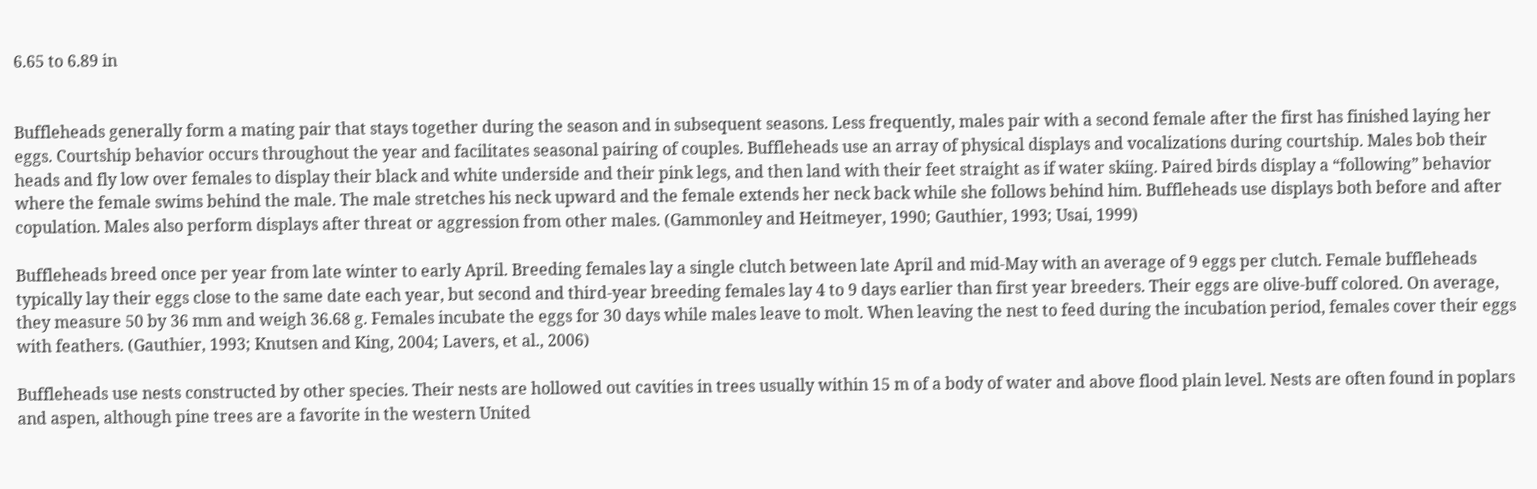6.65 to 6.89 in


Buffleheads generally form a mating pair that stays together during the season and in subsequent seasons. Less frequently, males pair with a second female after the first has finished laying her eggs. Courtship behavior occurs throughout the year and facilitates seasonal pairing of couples. Buffleheads use an array of physical displays and vocalizations during courtship. Males bob their heads and fly low over females to display their black and white underside and their pink legs, and then land with their feet straight as if water skiing. Paired birds display a “following” behavior where the female swims behind the male. The male stretches his neck upward and the female extends her neck back while she follows behind him. Buffleheads use displays both before and after copulation. Males also perform displays after threat or aggression from other males. (Gammonley and Heitmeyer, 1990; Gauthier, 1993; Usai, 1999)

Buffleheads breed once per year from late winter to early April. Breeding females lay a single clutch between late April and mid-May with an average of 9 eggs per clutch. Female buffleheads typically lay their eggs close to the same date each year, but second and third-year breeding females lay 4 to 9 days earlier than first year breeders. Their eggs are olive-buff colored. On average, they measure 50 by 36 mm and weigh 36.68 g. Females incubate the eggs for 30 days while males leave to molt. When leaving the nest to feed during the incubation period, females cover their eggs with feathers. (Gauthier, 1993; Knutsen and King, 2004; Lavers, et al., 2006)

Buffleheads use nests constructed by other species. Their nests are hollowed out cavities in trees usually within 15 m of a body of water and above flood plain level. Nests are often found in poplars and aspen, although pine trees are a favorite in the western United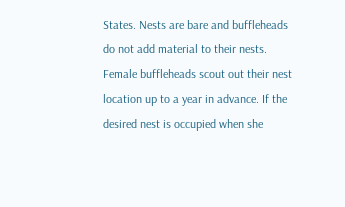States. Nests are bare and buffleheads do not add material to their nests. Female buffleheads scout out their nest location up to a year in advance. If the desired nest is occupied when she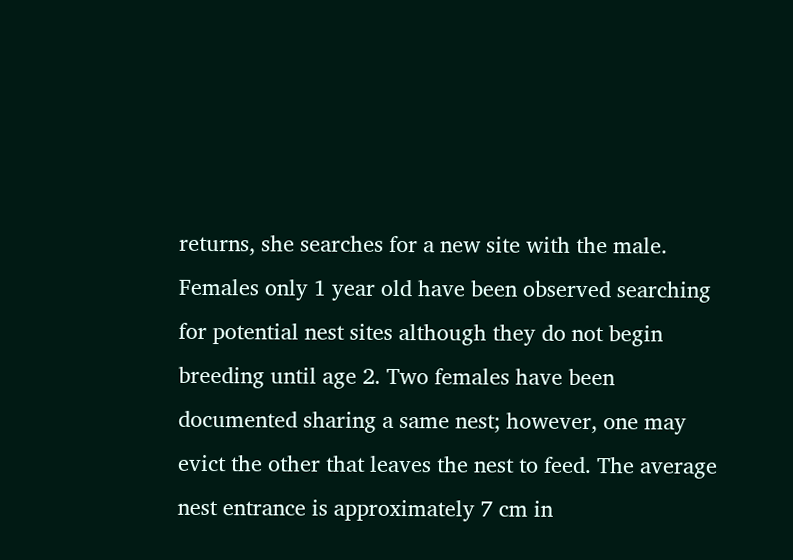returns, she searches for a new site with the male. Females only 1 year old have been observed searching for potential nest sites although they do not begin breeding until age 2. Two females have been documented sharing a same nest; however, one may evict the other that leaves the nest to feed. The average nest entrance is approximately 7 cm in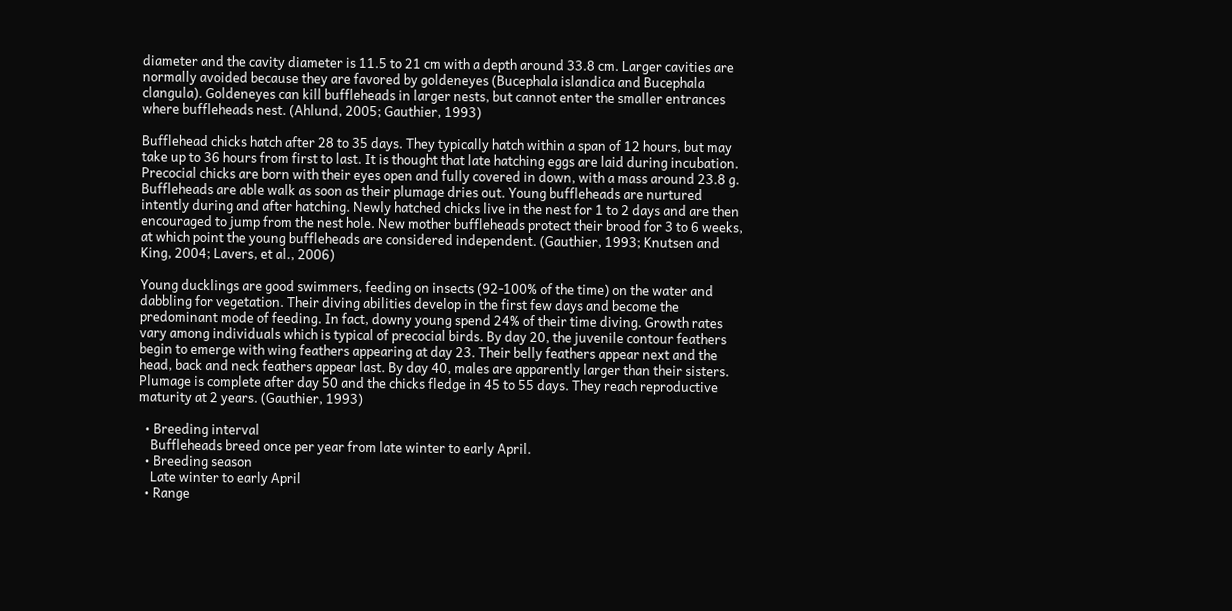diameter and the cavity diameter is 11.5 to 21 cm with a depth around 33.8 cm. Larger cavities are normally avoided because they are favored by goldeneyes (Bucephala islandica and Bucephala clangula). Goldeneyes can kill buffleheads in larger nests, but cannot enter the smaller entrances where buffleheads nest. (Ahlund, 2005; Gauthier, 1993)

Bufflehead chicks hatch after 28 to 35 days. They typically hatch within a span of 12 hours, but may take up to 36 hours from first to last. It is thought that late hatching eggs are laid during incubation. Precocial chicks are born with their eyes open and fully covered in down, with a mass around 23.8 g. Buffleheads are able walk as soon as their plumage dries out. Young buffleheads are nurtured intently during and after hatching. Newly hatched chicks live in the nest for 1 to 2 days and are then encouraged to jump from the nest hole. New mother buffleheads protect their brood for 3 to 6 weeks, at which point the young buffleheads are considered independent. (Gauthier, 1993; Knutsen and King, 2004; Lavers, et al., 2006)

Young ducklings are good swimmers, feeding on insects (92-100% of the time) on the water and dabbling for vegetation. Their diving abilities develop in the first few days and become the predominant mode of feeding. In fact, downy young spend 24% of their time diving. Growth rates vary among individuals which is typical of precocial birds. By day 20, the juvenile contour feathers begin to emerge with wing feathers appearing at day 23. Their belly feathers appear next and the head, back and neck feathers appear last. By day 40, males are apparently larger than their sisters. Plumage is complete after day 50 and the chicks fledge in 45 to 55 days. They reach reproductive maturity at 2 years. (Gauthier, 1993)

  • Breeding interval
    Buffleheads breed once per year from late winter to early April.
  • Breeding season
    Late winter to early April
  • Range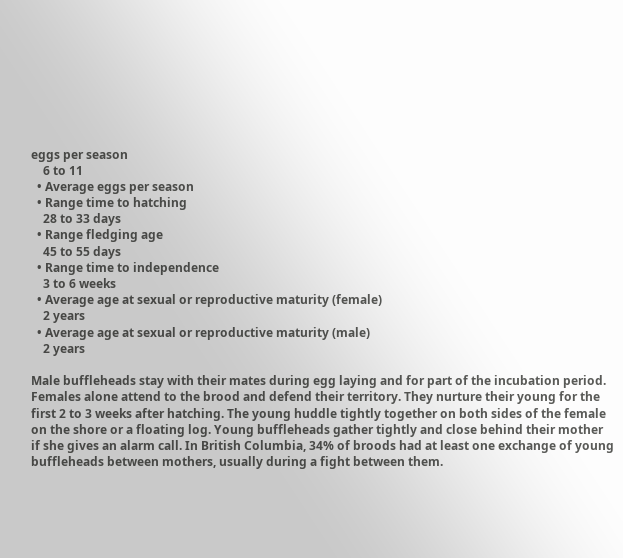eggs per season
    6 to 11
  • Average eggs per season
  • Range time to hatching
    28 to 33 days
  • Range fledging age
    45 to 55 days
  • Range time to independence
    3 to 6 weeks
  • Average age at sexual or reproductive maturity (female)
    2 years
  • Average age at sexual or reproductive maturity (male)
    2 years

Male buffleheads stay with their mates during egg laying and for part of the incubation period. Females alone attend to the brood and defend their territory. They nurture their young for the first 2 to 3 weeks after hatching. The young huddle tightly together on both sides of the female on the shore or a floating log. Young buffleheads gather tightly and close behind their mother if she gives an alarm call. In British Columbia, 34% of broods had at least one exchange of young buffleheads between mothers, usually during a fight between them.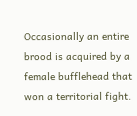Occasionally an entire brood is acquired by a female bufflehead that won a territorial fight.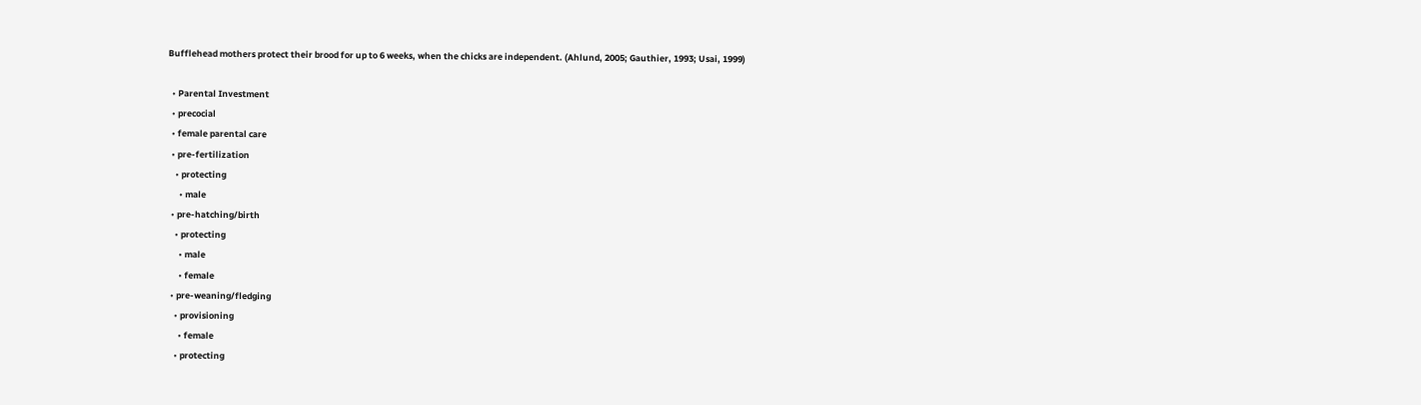Bufflehead mothers protect their brood for up to 6 weeks, when the chicks are independent. (Ahlund, 2005; Gauthier, 1993; Usai, 1999)

  • Parental Investment
  • precocial
  • female parental care
  • pre-fertilization
    • protecting
      • male
  • pre-hatching/birth
    • protecting
      • male
      • female
  • pre-weaning/fledging
    • provisioning
      • female
    • protecting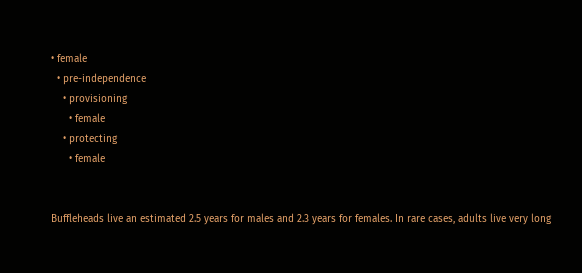• female
  • pre-independence
    • provisioning
      • female
    • protecting
      • female


Buffleheads live an estimated 2.5 years for males and 2.3 years for females. In rare cases, adults live very long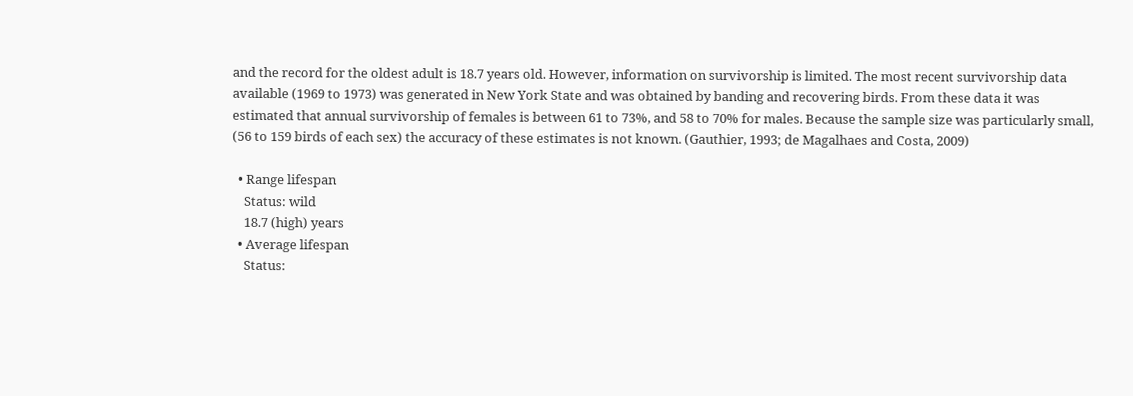and the record for the oldest adult is 18.7 years old. However, information on survivorship is limited. The most recent survivorship data available (1969 to 1973) was generated in New York State and was obtained by banding and recovering birds. From these data it was estimated that annual survivorship of females is between 61 to 73%, and 58 to 70% for males. Because the sample size was particularly small, (56 to 159 birds of each sex) the accuracy of these estimates is not known. (Gauthier, 1993; de Magalhaes and Costa, 2009)

  • Range lifespan
    Status: wild
    18.7 (high) years
  • Average lifespan
    Status: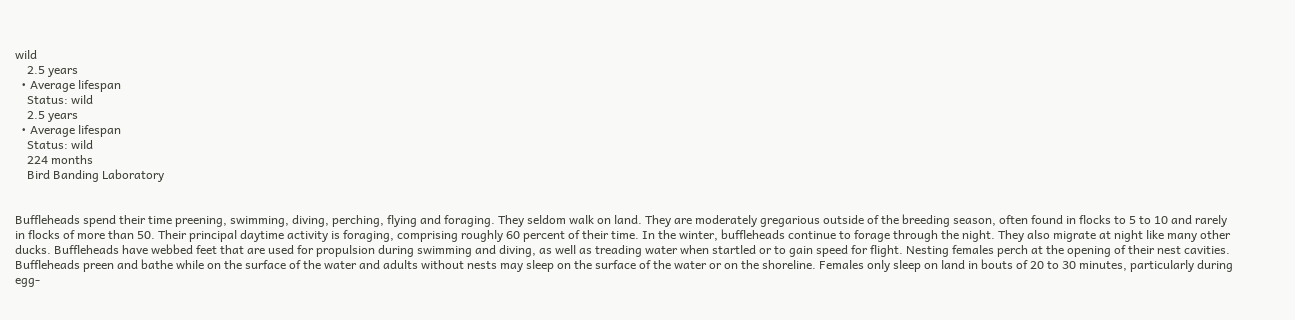wild
    2.5 years
  • Average lifespan
    Status: wild
    2.5 years
  • Average lifespan
    Status: wild
    224 months
    Bird Banding Laboratory


Buffleheads spend their time preening, swimming, diving, perching, flying and foraging. They seldom walk on land. They are moderately gregarious outside of the breeding season, often found in flocks to 5 to 10 and rarely in flocks of more than 50. Their principal daytime activity is foraging, comprising roughly 60 percent of their time. In the winter, buffleheads continue to forage through the night. They also migrate at night like many other ducks. Buffleheads have webbed feet that are used for propulsion during swimming and diving, as well as treading water when startled or to gain speed for flight. Nesting females perch at the opening of their nest cavities. Buffleheads preen and bathe while on the surface of the water and adults without nests may sleep on the surface of the water or on the shoreline. Females only sleep on land in bouts of 20 to 30 minutes, particularly during egg-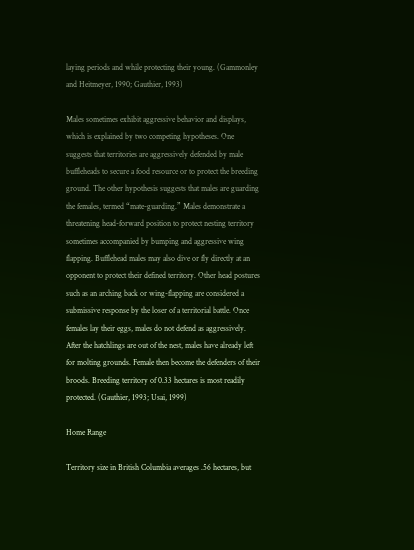laying periods and while protecting their young. (Gammonley and Heitmeyer, 1990; Gauthier, 1993)

Males sometimes exhibit aggressive behavior and displays, which is explained by two competing hypotheses. One suggests that territories are aggressively defended by male buffleheads to secure a food resource or to protect the breeding ground. The other hypothesis suggests that males are guarding the females, termed “mate-guarding.” Males demonstrate a threatening head-forward position to protect nesting territory sometimes accompanied by bumping and aggressive wing flapping. Bufflehead males may also dive or fly directly at an opponent to protect their defined territory. Other head postures such as an arching back or wing-flapping are considered a submissive response by the loser of a territorial battle. Once females lay their eggs, males do not defend as aggressively. After the hatchlings are out of the nest, males have already left for molting grounds. Female then become the defenders of their broods. Breeding territory of 0.33 hectares is most readily protected. (Gauthier, 1993; Usai, 1999)

Home Range

Territory size in British Columbia averages .56 hectares, but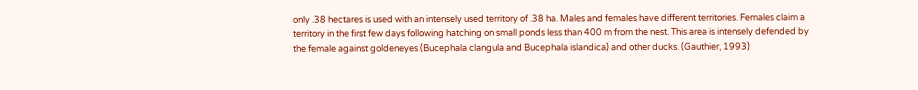only .38 hectares is used with an intensely used territory of .38 ha. Males and females have different territories. Females claim a territory in the first few days following hatching on small ponds less than 400 m from the nest. This area is intensely defended by the female against goldeneyes (Bucephala clangula and Bucephala islandica) and other ducks. (Gauthier, 1993)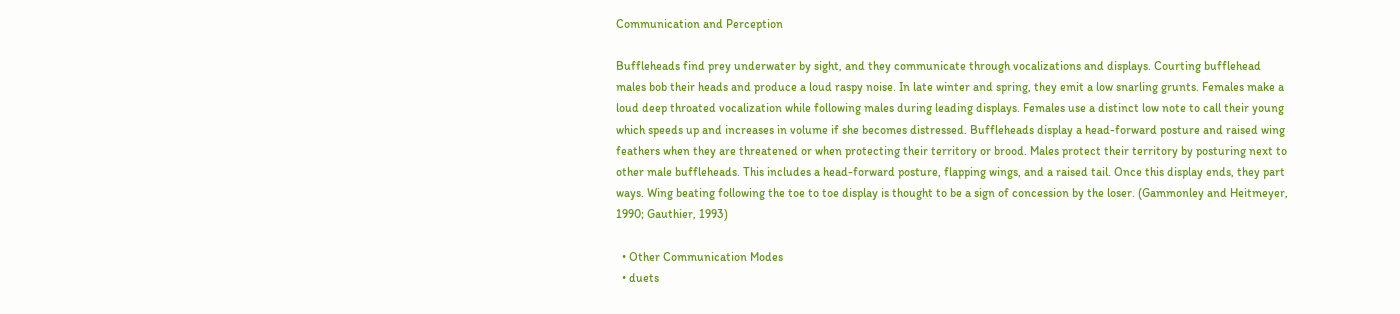Communication and Perception

Buffleheads find prey underwater by sight, and they communicate through vocalizations and displays. Courting bufflehead males bob their heads and produce a loud raspy noise. In late winter and spring, they emit a low snarling grunts. Females make a loud deep throated vocalization while following males during leading displays. Females use a distinct low note to call their young which speeds up and increases in volume if she becomes distressed. Buffleheads display a head-forward posture and raised wing feathers when they are threatened or when protecting their territory or brood. Males protect their territory by posturing next to other male buffleheads. This includes a head-forward posture, flapping wings, and a raised tail. Once this display ends, they part ways. Wing beating following the toe to toe display is thought to be a sign of concession by the loser. (Gammonley and Heitmeyer, 1990; Gauthier, 1993)

  • Other Communication Modes
  • duets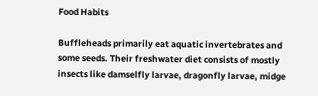Food Habits

Buffleheads primarily eat aquatic invertebrates and some seeds. Their freshwater diet consists of mostly insects like damselfly larvae, dragonfly larvae, midge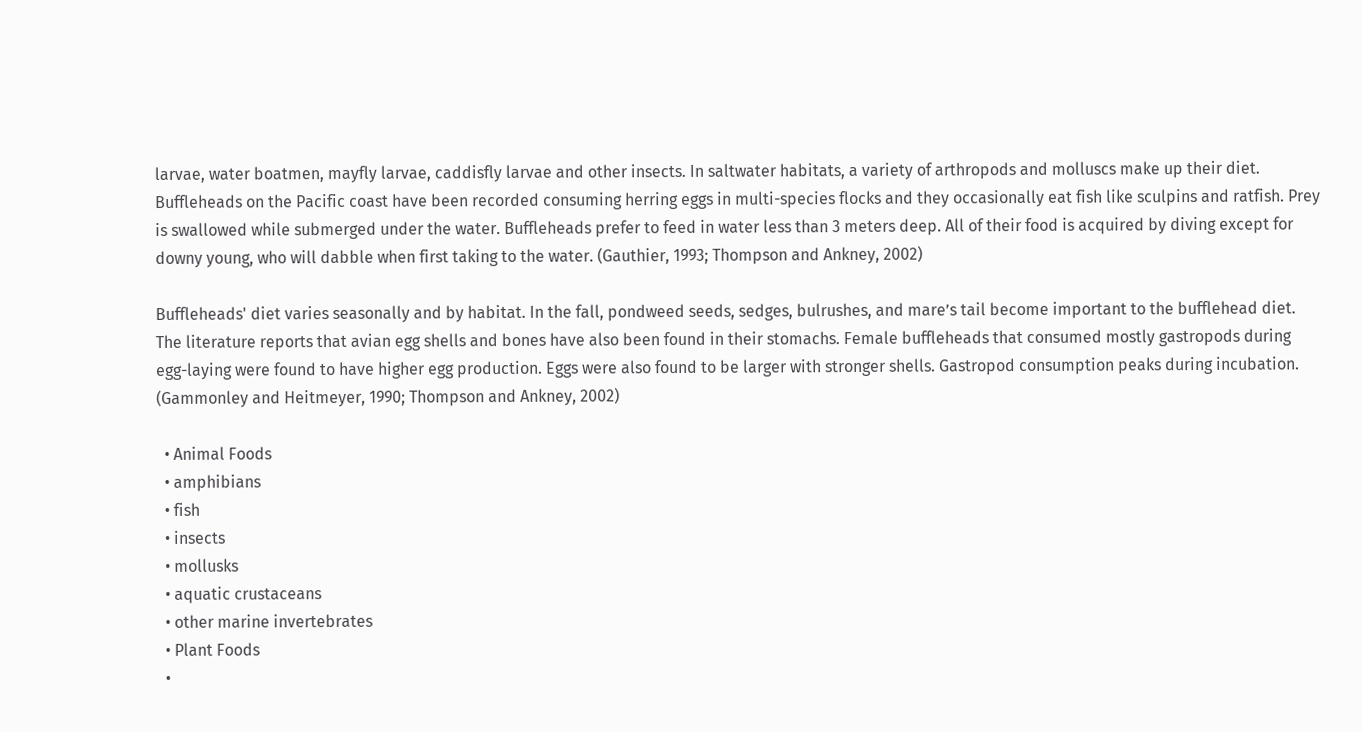larvae, water boatmen, mayfly larvae, caddisfly larvae and other insects. In saltwater habitats, a variety of arthropods and molluscs make up their diet. Buffleheads on the Pacific coast have been recorded consuming herring eggs in multi-species flocks and they occasionally eat fish like sculpins and ratfish. Prey is swallowed while submerged under the water. Buffleheads prefer to feed in water less than 3 meters deep. All of their food is acquired by diving except for downy young, who will dabble when first taking to the water. (Gauthier, 1993; Thompson and Ankney, 2002)

Buffleheads' diet varies seasonally and by habitat. In the fall, pondweed seeds, sedges, bulrushes, and mare’s tail become important to the bufflehead diet. The literature reports that avian egg shells and bones have also been found in their stomachs. Female buffleheads that consumed mostly gastropods during egg-laying were found to have higher egg production. Eggs were also found to be larger with stronger shells. Gastropod consumption peaks during incubation. (Gammonley and Heitmeyer, 1990; Thompson and Ankney, 2002)

  • Animal Foods
  • amphibians
  • fish
  • insects
  • mollusks
  • aquatic crustaceans
  • other marine invertebrates
  • Plant Foods
  •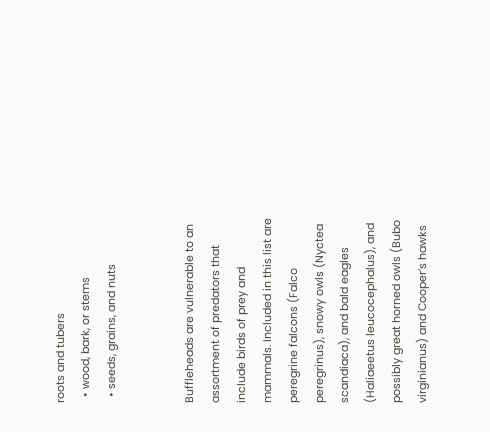roots and tubers
  • wood, bark, or stems
  • seeds, grains, and nuts


Buffleheads are vulnerable to an assortment of predators that include birds of prey and mammals. Included in this list are peregrine falcons (Falco peregrinus), snowy owls (Nyctea scandiaca), and bald eagles (Haliaeetus leucocephalus), and possibly great horned owls (Bubo virginianus) and Cooper’s hawks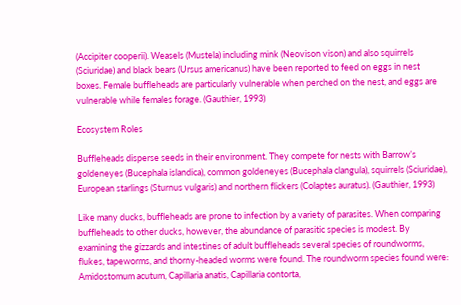(Accipiter cooperii). Weasels (Mustela) including mink (Neovison vison) and also squirrels (Sciuridae) and black bears (Ursus americanus) have been reported to feed on eggs in nest boxes. Female buffleheads are particularly vulnerable when perched on the nest, and eggs are vulnerable while females forage. (Gauthier, 1993)

Ecosystem Roles

Buffleheads disperse seeds in their environment. They compete for nests with Barrow’s goldeneyes (Bucephala islandica), common goldeneyes (Bucephala clangula), squirrels (Sciuridae), European starlings (Sturnus vulgaris) and northern flickers (Colaptes auratus). (Gauthier, 1993)

Like many ducks, buffleheads are prone to infection by a variety of parasites. When comparing buffleheads to other ducks, however, the abundance of parasitic species is modest. By examining the gizzards and intestines of adult buffleheads several species of roundworms, flukes, tapeworms, and thorny-headed worms were found. The roundworm species found were: Amidostomum acutum, Capillaria anatis, Capillaria contorta,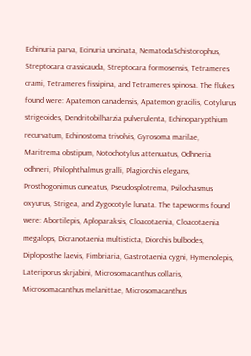Echinuria parva, Ecinuria uncinata, NematodaSchistorophus, Streptocara crassicauda, Streptocara formosensis, Tetrameres crami, Tetrameres fissipina, and Tetrameres spinosa. The flukes found were: Apatemon canadensis, Apatemon gracilis, Cotylurus strigeoides, Dendritobilharzia pulverulenta, Echinoparypthium recurvatum, Echinostoma trivolvis, Gyrosoma marilae, Maritrema obstipum, Notochotylus attenuatus, Odhneria odhneri, Philophthalmus gralli, Plagiorchis elegans, Prosthogonimus cuneatus, Pseudosplotrema, Psilochasmus oxyurus, Strigea, and Zygocotyle lunata. The tapeworms found were: Abortilepis, Aploparaksis, Cloacotaenia, Cloacotaenia megalops, Dicranotaenia multisticta, Diorchis bulbodes, Diploposthe laevis, Fimbriaria, Gastrotaenia cygni, Hymenolepis, Lateriporus skrjabini, Microsomacanthus collaris, Microsomacanthus melanittae, Microsomacanthus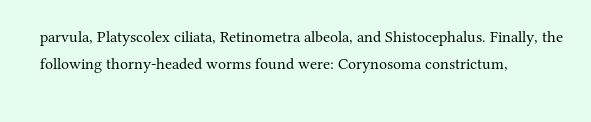parvula, Platyscolex ciliata, Retinometra albeola, and Shistocephalus. Finally, the following thorny-headed worms found were: Corynosoma constrictum,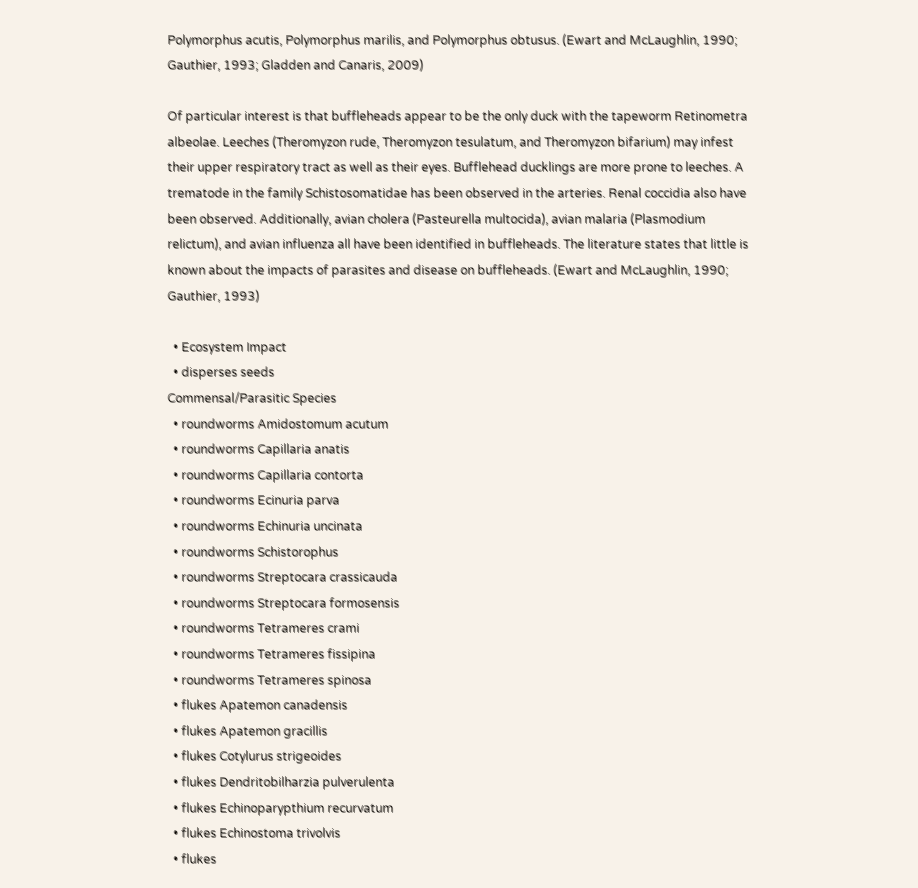Polymorphus acutis, Polymorphus marilis, and Polymorphus obtusus. (Ewart and McLaughlin, 1990; Gauthier, 1993; Gladden and Canaris, 2009)

Of particular interest is that buffleheads appear to be the only duck with the tapeworm Retinometra albeolae. Leeches (Theromyzon rude, Theromyzon tesulatum, and Theromyzon bifarium) may infest their upper respiratory tract as well as their eyes. Bufflehead ducklings are more prone to leeches. A trematode in the family Schistosomatidae has been observed in the arteries. Renal coccidia also have been observed. Additionally, avian cholera (Pasteurella multocida), avian malaria (Plasmodium relictum), and avian influenza all have been identified in buffleheads. The literature states that little is known about the impacts of parasites and disease on buffleheads. (Ewart and McLaughlin, 1990; Gauthier, 1993)

  • Ecosystem Impact
  • disperses seeds
Commensal/Parasitic Species
  • roundworms Amidostomum acutum
  • roundworms Capillaria anatis
  • roundworms Capillaria contorta
  • roundworms Ecinuria parva
  • roundworms Echinuria uncinata
  • roundworms Schistorophus
  • roundworms Streptocara crassicauda
  • roundworms Streptocara formosensis
  • roundworms Tetrameres crami
  • roundworms Tetrameres fissipina
  • roundworms Tetrameres spinosa
  • flukes Apatemon canadensis
  • flukes Apatemon gracillis
  • flukes Cotylurus strigeoides
  • flukes Dendritobilharzia pulverulenta
  • flukes Echinoparypthium recurvatum
  • flukes Echinostoma trivolvis
  • flukes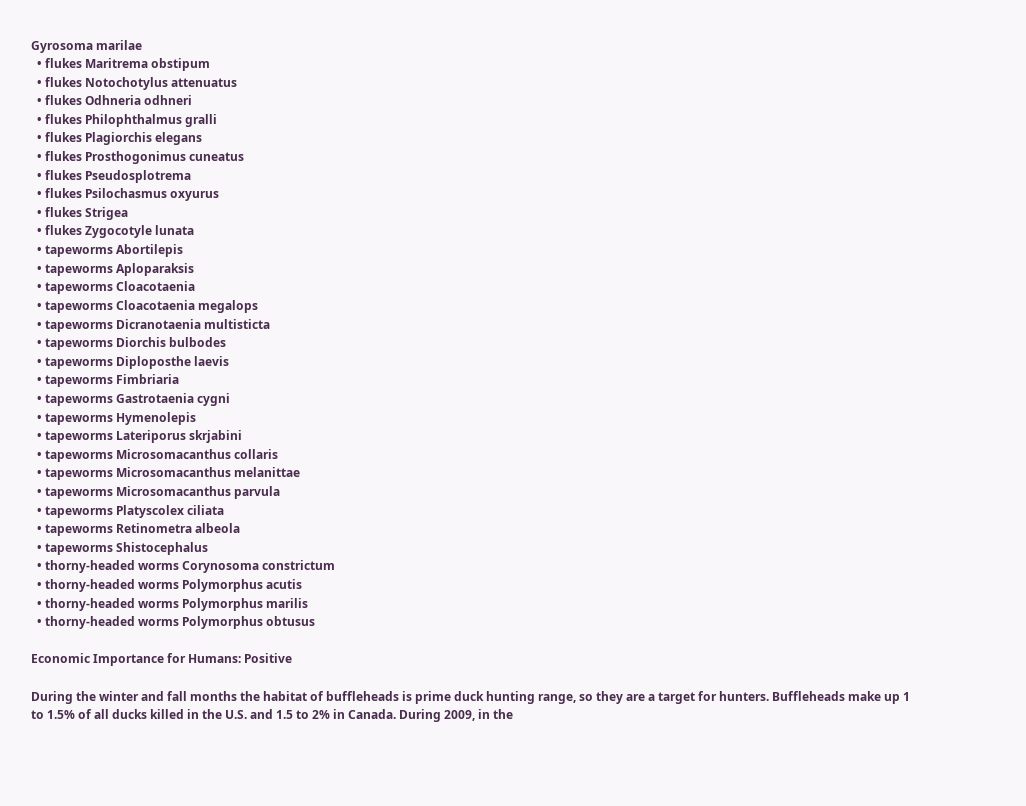Gyrosoma marilae
  • flukes Maritrema obstipum
  • flukes Notochotylus attenuatus
  • flukes Odhneria odhneri
  • flukes Philophthalmus gralli
  • flukes Plagiorchis elegans
  • flukes Prosthogonimus cuneatus
  • flukes Pseudosplotrema
  • flukes Psilochasmus oxyurus
  • flukes Strigea
  • flukes Zygocotyle lunata
  • tapeworms Abortilepis
  • tapeworms Aploparaksis
  • tapeworms Cloacotaenia
  • tapeworms Cloacotaenia megalops
  • tapeworms Dicranotaenia multisticta
  • tapeworms Diorchis bulbodes
  • tapeworms Diploposthe laevis
  • tapeworms Fimbriaria
  • tapeworms Gastrotaenia cygni
  • tapeworms Hymenolepis
  • tapeworms Lateriporus skrjabini
  • tapeworms Microsomacanthus collaris
  • tapeworms Microsomacanthus melanittae
  • tapeworms Microsomacanthus parvula
  • tapeworms Platyscolex ciliata
  • tapeworms Retinometra albeola
  • tapeworms Shistocephalus
  • thorny-headed worms Corynosoma constrictum
  • thorny-headed worms Polymorphus acutis
  • thorny-headed worms Polymorphus marilis
  • thorny-headed worms Polymorphus obtusus

Economic Importance for Humans: Positive

During the winter and fall months the habitat of buffleheads is prime duck hunting range, so they are a target for hunters. Buffleheads make up 1 to 1.5% of all ducks killed in the U.S. and 1.5 to 2% in Canada. During 2009, in the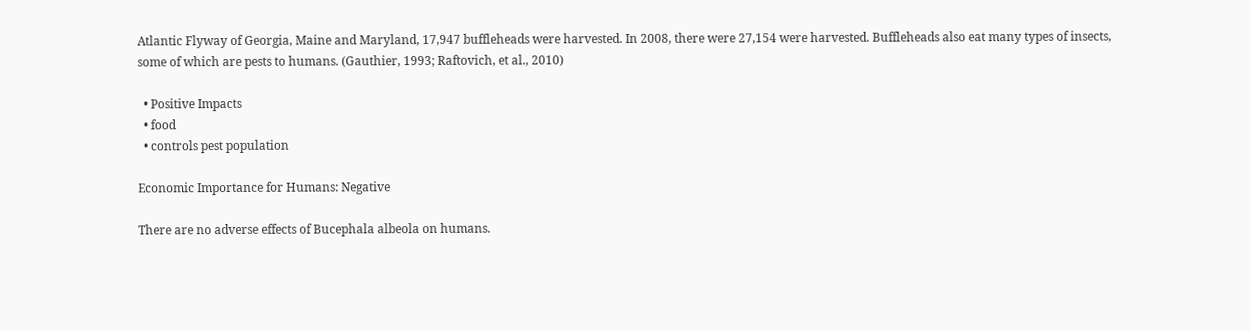Atlantic Flyway of Georgia, Maine and Maryland, 17,947 buffleheads were harvested. In 2008, there were 27,154 were harvested. Buffleheads also eat many types of insects, some of which are pests to humans. (Gauthier, 1993; Raftovich, et al., 2010)

  • Positive Impacts
  • food
  • controls pest population

Economic Importance for Humans: Negative

There are no adverse effects of Bucephala albeola on humans.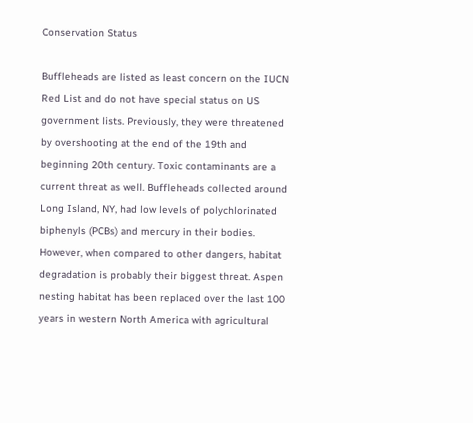Conservation Status

Buffleheads are listed as least concern on the IUCN Red List and do not have special status on US government lists. Previously, they were threatened by overshooting at the end of the 19th and beginning 20th century. Toxic contaminants are a current threat as well. Buffleheads collected around Long Island, NY, had low levels of polychlorinated biphenyls (PCBs) and mercury in their bodies. However, when compared to other dangers, habitat degradation is probably their biggest threat. Aspen nesting habitat has been replaced over the last 100 years in western North America with agricultural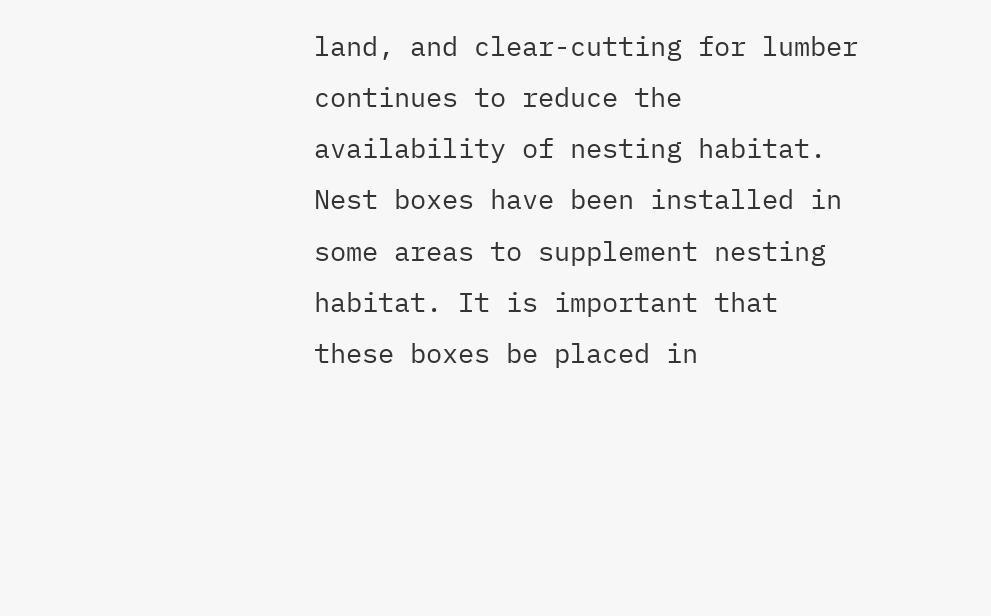land, and clear-cutting for lumber continues to reduce the availability of nesting habitat. Nest boxes have been installed in some areas to supplement nesting habitat. It is important that these boxes be placed in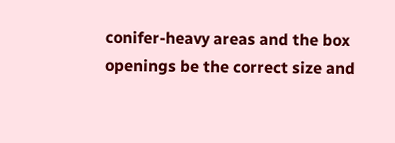conifer-heavy areas and the box openings be the correct size and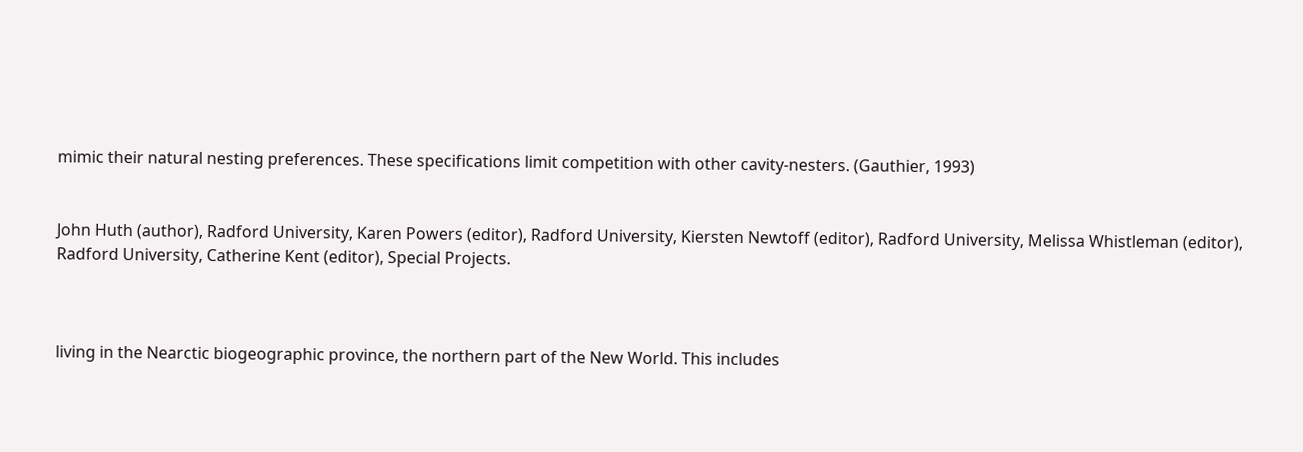mimic their natural nesting preferences. These specifications limit competition with other cavity-nesters. (Gauthier, 1993)


John Huth (author), Radford University, Karen Powers (editor), Radford University, Kiersten Newtoff (editor), Radford University, Melissa Whistleman (editor), Radford University, Catherine Kent (editor), Special Projects.



living in the Nearctic biogeographic province, the northern part of the New World. This includes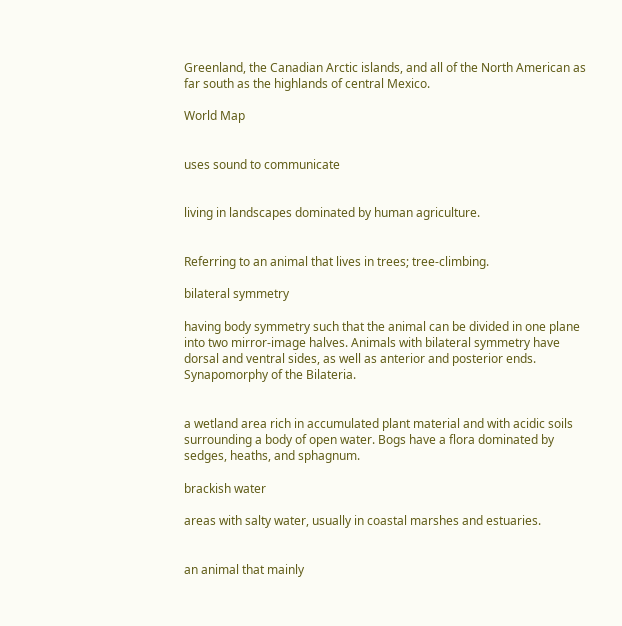Greenland, the Canadian Arctic islands, and all of the North American as far south as the highlands of central Mexico.

World Map


uses sound to communicate


living in landscapes dominated by human agriculture.


Referring to an animal that lives in trees; tree-climbing.

bilateral symmetry

having body symmetry such that the animal can be divided in one plane into two mirror-image halves. Animals with bilateral symmetry have dorsal and ventral sides, as well as anterior and posterior ends. Synapomorphy of the Bilateria.


a wetland area rich in accumulated plant material and with acidic soils surrounding a body of open water. Bogs have a flora dominated by sedges, heaths, and sphagnum.

brackish water

areas with salty water, usually in coastal marshes and estuaries.


an animal that mainly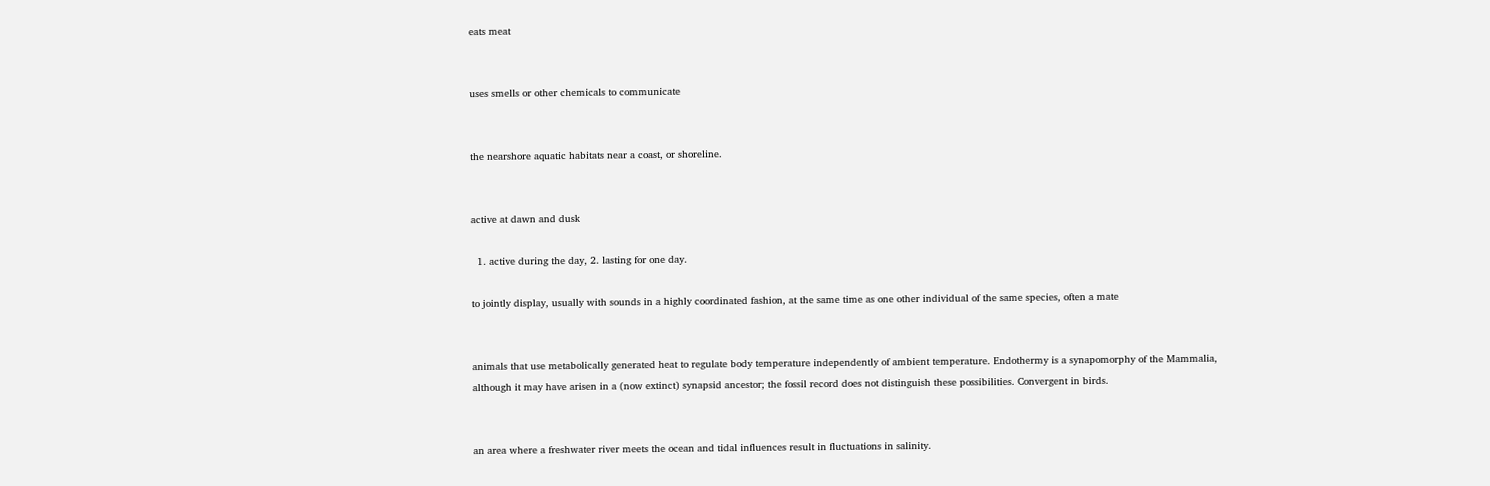eats meat


uses smells or other chemicals to communicate


the nearshore aquatic habitats near a coast, or shoreline.


active at dawn and dusk

  1. active during the day, 2. lasting for one day.

to jointly display, usually with sounds in a highly coordinated fashion, at the same time as one other individual of the same species, often a mate


animals that use metabolically generated heat to regulate body temperature independently of ambient temperature. Endothermy is a synapomorphy of the Mammalia, although it may have arisen in a (now extinct) synapsid ancestor; the fossil record does not distinguish these possibilities. Convergent in birds.


an area where a freshwater river meets the ocean and tidal influences result in fluctuations in salinity.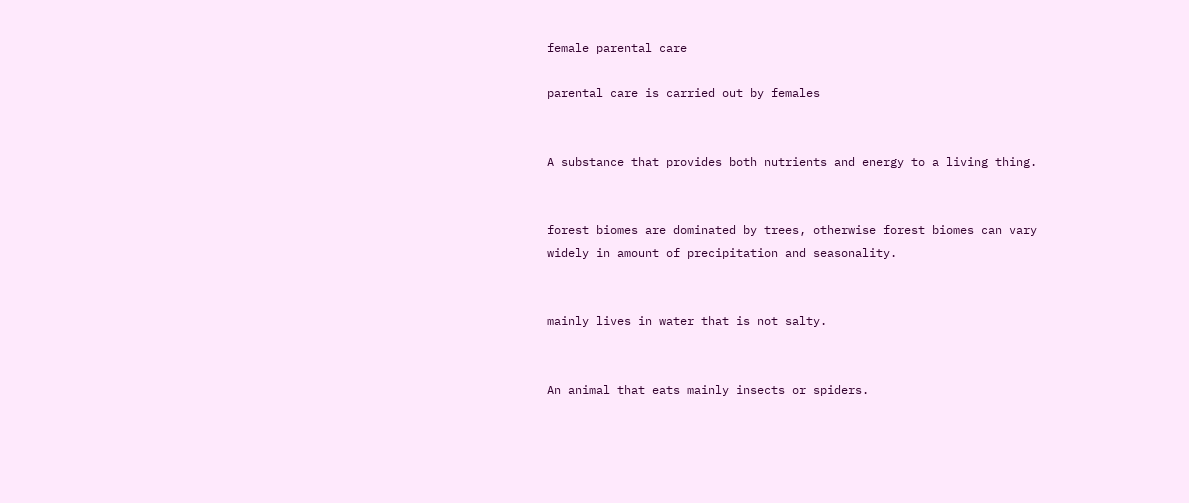female parental care

parental care is carried out by females


A substance that provides both nutrients and energy to a living thing.


forest biomes are dominated by trees, otherwise forest biomes can vary widely in amount of precipitation and seasonality.


mainly lives in water that is not salty.


An animal that eats mainly insects or spiders.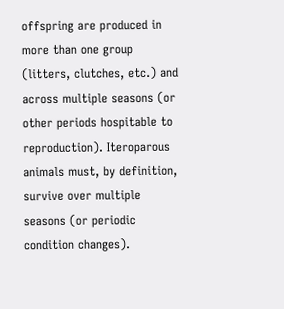offspring are produced in more than one group (litters, clutches, etc.) and across multiple seasons (or other periods hospitable to reproduction). Iteroparous animals must, by definition, survive over multiple seasons (or periodic condition changes).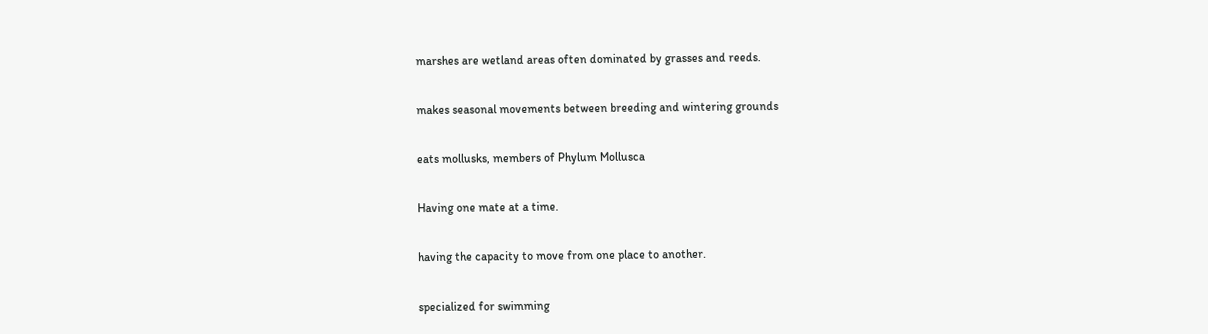marshes are wetland areas often dominated by grasses and reeds.


makes seasonal movements between breeding and wintering grounds


eats mollusks, members of Phylum Mollusca


Having one mate at a time.


having the capacity to move from one place to another.


specialized for swimming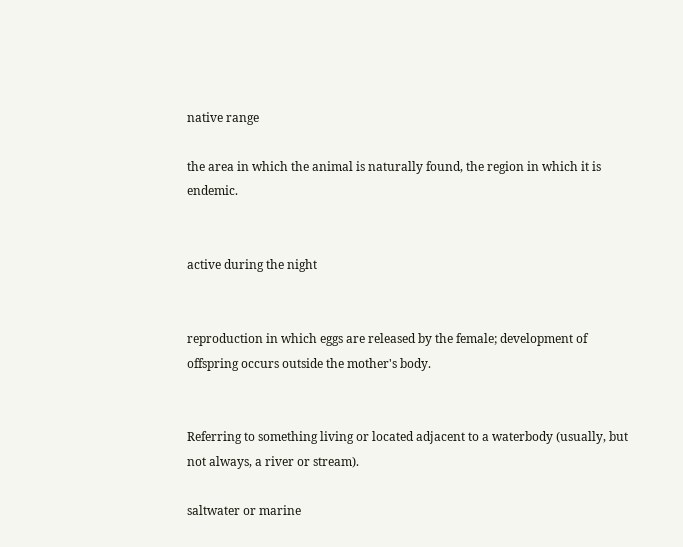native range

the area in which the animal is naturally found, the region in which it is endemic.


active during the night


reproduction in which eggs are released by the female; development of offspring occurs outside the mother's body.


Referring to something living or located adjacent to a waterbody (usually, but not always, a river or stream).

saltwater or marine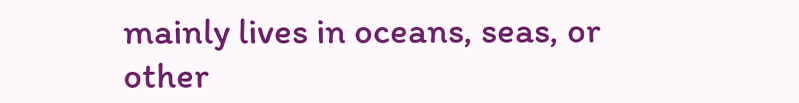mainly lives in oceans, seas, or other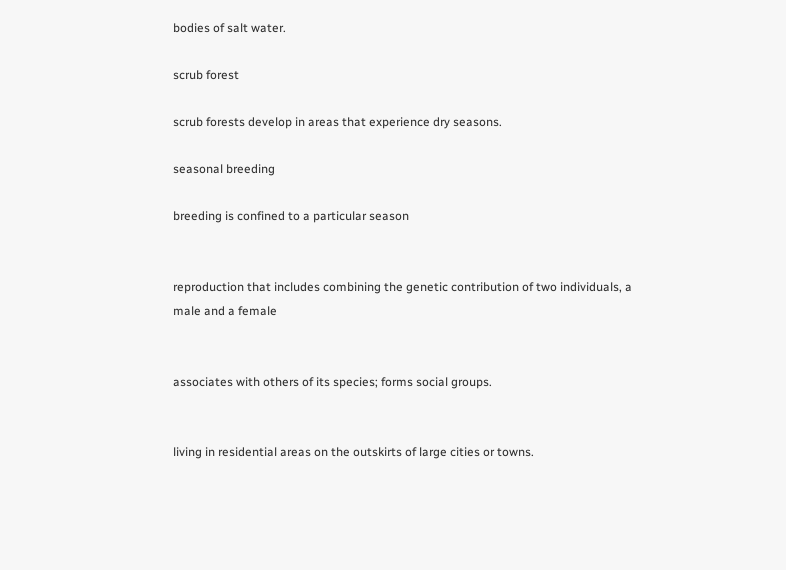bodies of salt water.

scrub forest

scrub forests develop in areas that experience dry seasons.

seasonal breeding

breeding is confined to a particular season


reproduction that includes combining the genetic contribution of two individuals, a male and a female


associates with others of its species; forms social groups.


living in residential areas on the outskirts of large cities or towns.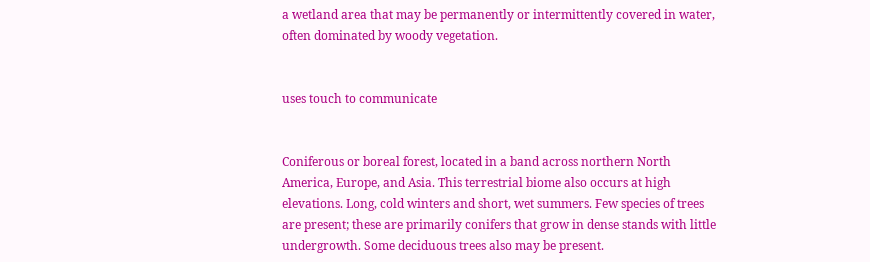a wetland area that may be permanently or intermittently covered in water, often dominated by woody vegetation.


uses touch to communicate


Coniferous or boreal forest, located in a band across northern North America, Europe, and Asia. This terrestrial biome also occurs at high elevations. Long, cold winters and short, wet summers. Few species of trees are present; these are primarily conifers that grow in dense stands with little undergrowth. Some deciduous trees also may be present.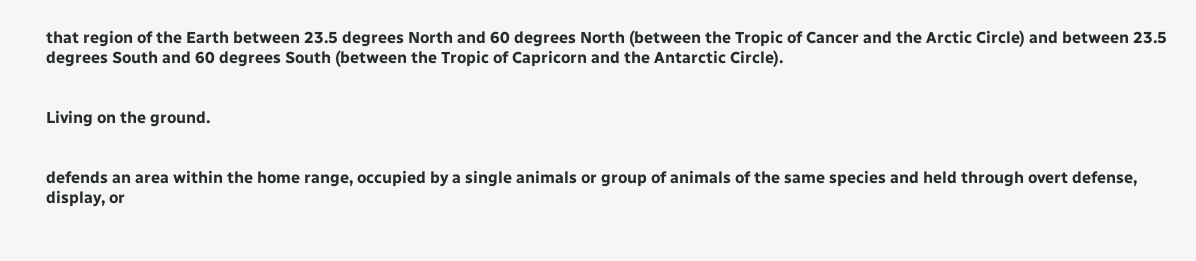that region of the Earth between 23.5 degrees North and 60 degrees North (between the Tropic of Cancer and the Arctic Circle) and between 23.5 degrees South and 60 degrees South (between the Tropic of Capricorn and the Antarctic Circle).


Living on the ground.


defends an area within the home range, occupied by a single animals or group of animals of the same species and held through overt defense, display, or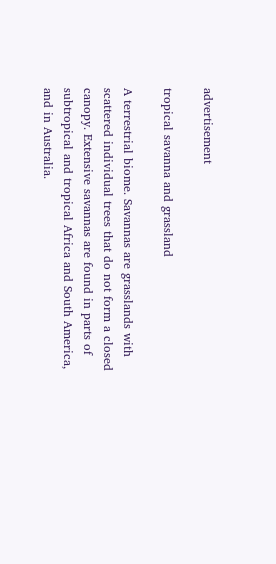advertisement

tropical savanna and grassland

A terrestrial biome. Savannas are grasslands with scattered individual trees that do not form a closed canopy. Extensive savannas are found in parts of subtropical and tropical Africa and South America, and in Australia.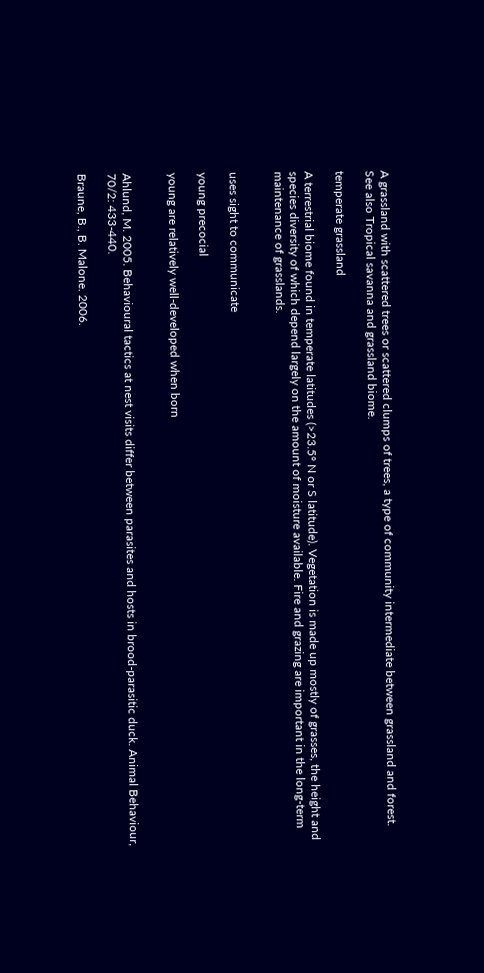A grassland with scattered trees or scattered clumps of trees, a type of community intermediate between grassland and forest. See also Tropical savanna and grassland biome.

temperate grassland

A terrestrial biome found in temperate latitudes (>23.5° N or S latitude). Vegetation is made up mostly of grasses, the height and species diversity of which depend largely on the amount of moisture available. Fire and grazing are important in the long-term maintenance of grasslands.


uses sight to communicate

young precocial

young are relatively well-developed when born


Ahlund, M. 2005. Behavioural tactics at nest visits differ between parasites and hosts in brood-parasitic duck. Animal Behaviour, 70/2: 433-440.

Braune, B., B. Malone. 2006.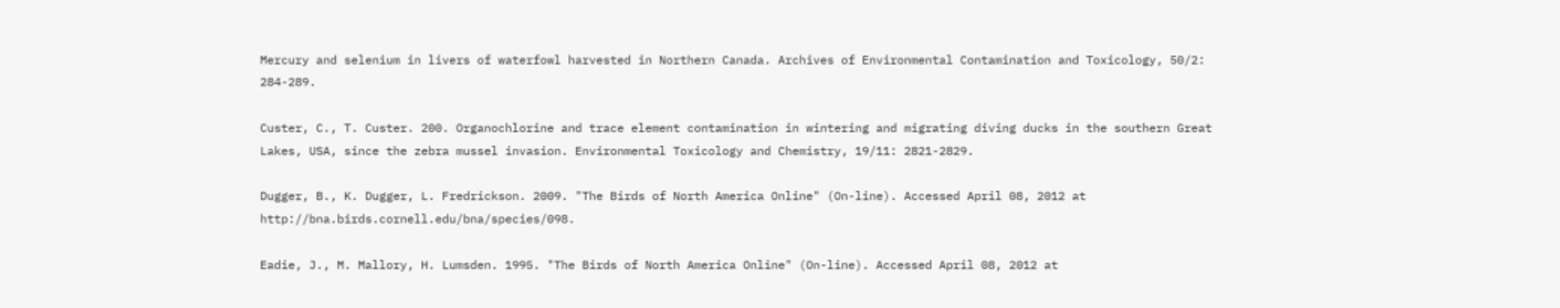Mercury and selenium in livers of waterfowl harvested in Northern Canada. Archives of Environmental Contamination and Toxicology, 50/2: 284-289.

Custer, C., T. Custer. 200. Organochlorine and trace element contamination in wintering and migrating diving ducks in the southern Great Lakes, USA, since the zebra mussel invasion. Environmental Toxicology and Chemistry, 19/11: 2821-2829.

Dugger, B., K. Dugger, L. Fredrickson. 2009. "The Birds of North America Online" (On-line). Accessed April 08, 2012 at http://bna.birds.cornell.edu/bna/species/098.

Eadie, J., M. Mallory, H. Lumsden. 1995. "The Birds of North America Online" (On-line). Accessed April 08, 2012 at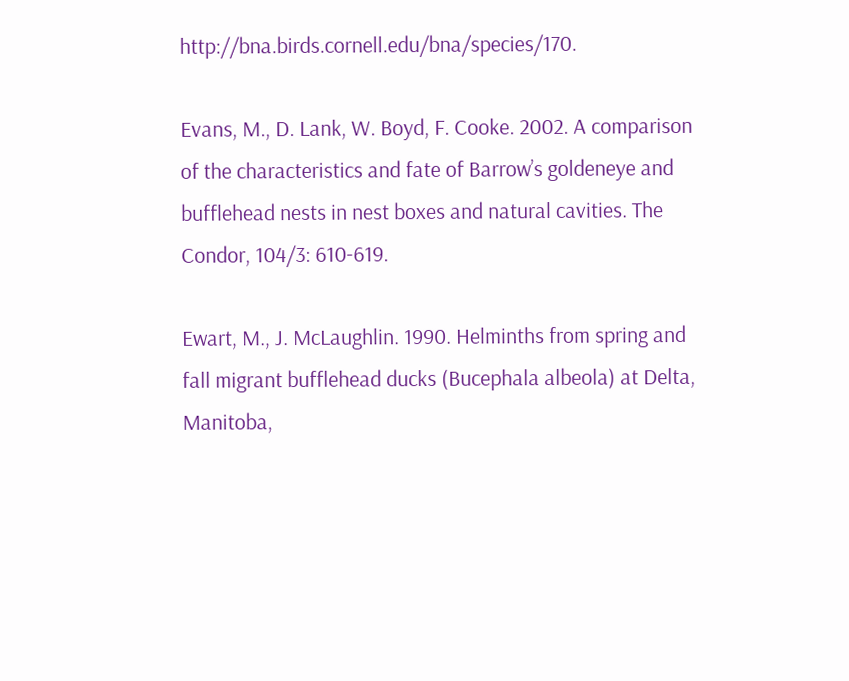http://bna.birds.cornell.edu/bna/species/170.

Evans, M., D. Lank, W. Boyd, F. Cooke. 2002. A comparison of the characteristics and fate of Barrow’s goldeneye and bufflehead nests in nest boxes and natural cavities. The Condor, 104/3: 610-619.

Ewart, M., J. McLaughlin. 1990. Helminths from spring and fall migrant bufflehead ducks (Bucephala albeola) at Delta, Manitoba,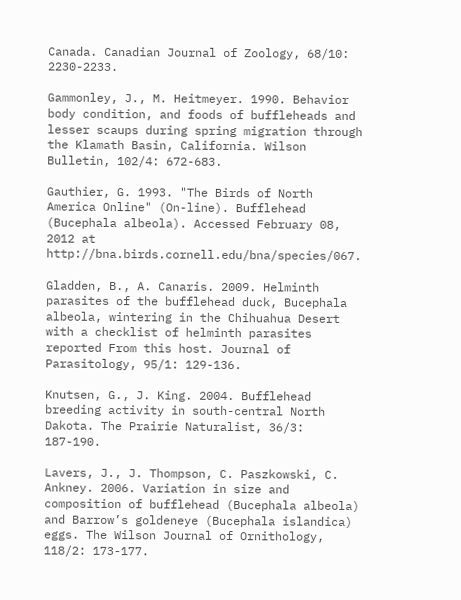Canada. Canadian Journal of Zoology, 68/10: 2230-2233.

Gammonley, J., M. Heitmeyer. 1990. Behavior body condition, and foods of buffleheads and lesser scaups during spring migration through the Klamath Basin, California. Wilson Bulletin, 102/4: 672-683.

Gauthier, G. 1993. "The Birds of North America Online" (On-line). Bufflehead (Bucephala albeola). Accessed February 08, 2012 at http://bna.birds.cornell.edu/bna/species/067.

Gladden, B., A. Canaris. 2009. Helminth parasites of the bufflehead duck, Bucephala albeola, wintering in the Chihuahua Desert with a checklist of helminth parasites reported From this host. Journal of Parasitology, 95/1: 129-136.

Knutsen, G., J. King. 2004. Bufflehead breeding activity in south-central North Dakota. The Prairie Naturalist, 36/3: 187-190.

Lavers, J., J. Thompson, C. Paszkowski, C. Ankney. 2006. Variation in size and composition of bufflehead (Bucephala albeola) and Barrow’s goldeneye (Bucephala islandica) eggs. The Wilson Journal of Ornithology, 118/2: 173-177.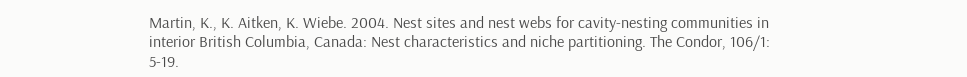Martin, K., K. Aitken, K. Wiebe. 2004. Nest sites and nest webs for cavity-nesting communities in interior British Columbia, Canada: Nest characteristics and niche partitioning. The Condor, 106/1: 5-19.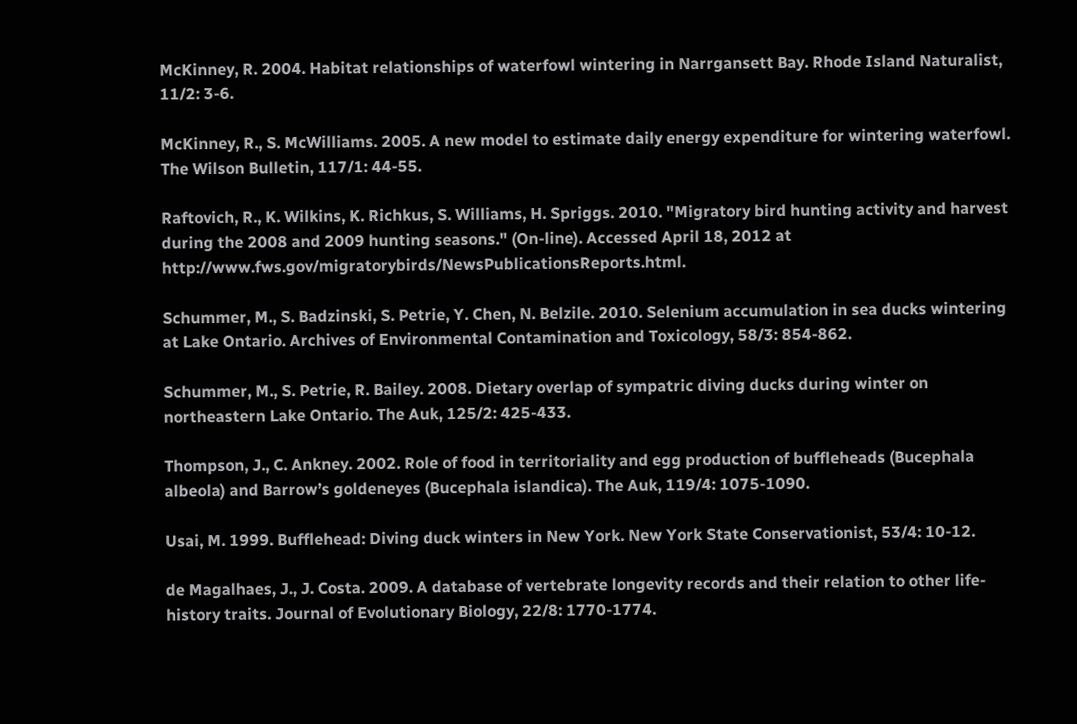McKinney, R. 2004. Habitat relationships of waterfowl wintering in Narrgansett Bay. Rhode Island Naturalist, 11/2: 3-6.

McKinney, R., S. McWilliams. 2005. A new model to estimate daily energy expenditure for wintering waterfowl. The Wilson Bulletin, 117/1: 44-55.

Raftovich, R., K. Wilkins, K. Richkus, S. Williams, H. Spriggs. 2010. "Migratory bird hunting activity and harvest during the 2008 and 2009 hunting seasons." (On-line). Accessed April 18, 2012 at http://www.fws.gov/migratorybirds/NewsPublicationsReports.html.

Schummer, M., S. Badzinski, S. Petrie, Y. Chen, N. Belzile. 2010. Selenium accumulation in sea ducks wintering at Lake Ontario. Archives of Environmental Contamination and Toxicology, 58/3: 854-862.

Schummer, M., S. Petrie, R. Bailey. 2008. Dietary overlap of sympatric diving ducks during winter on northeastern Lake Ontario. The Auk, 125/2: 425-433.

Thompson, J., C. Ankney. 2002. Role of food in territoriality and egg production of buffleheads (Bucephala albeola) and Barrow’s goldeneyes (Bucephala islandica). The Auk, 119/4: 1075-1090.

Usai, M. 1999. Bufflehead: Diving duck winters in New York. New York State Conservationist, 53/4: 10-12.

de Magalhaes, J., J. Costa. 2009. A database of vertebrate longevity records and their relation to other life-history traits. Journal of Evolutionary Biology, 22/8: 1770-1774.